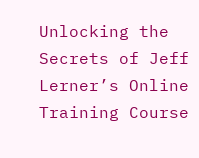Unlocking the Secrets of Jeff Lerner’s Online Training Course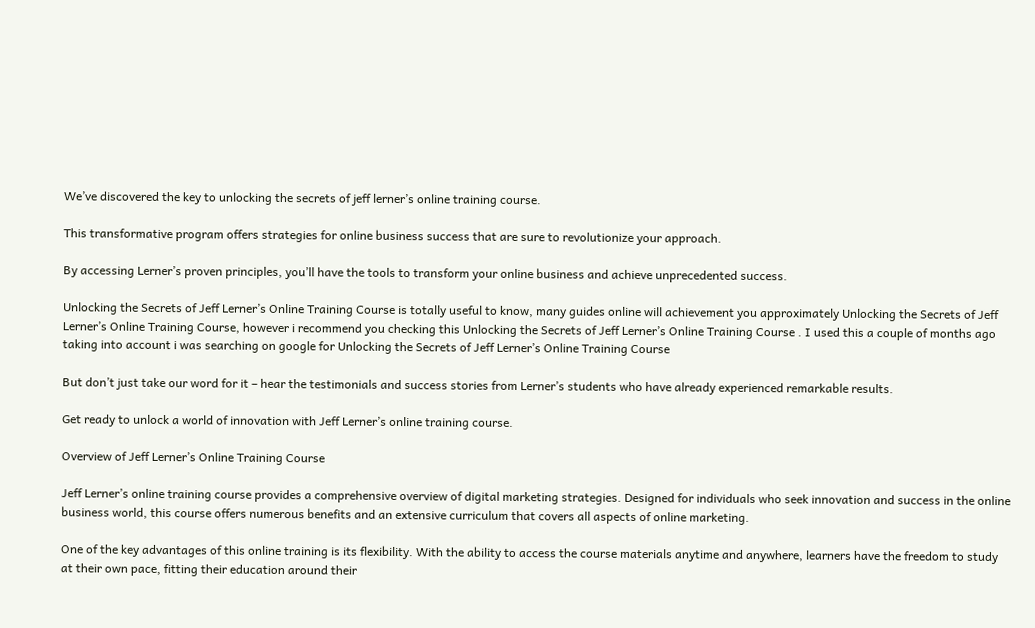We’ve discovered the key to unlocking the secrets of jeff lerner’s online training course.

This transformative program offers strategies for online business success that are sure to revolutionize your approach.

By accessing Lerner’s proven principles, you’ll have the tools to transform your online business and achieve unprecedented success.

Unlocking the Secrets of Jeff Lerner’s Online Training Course is totally useful to know, many guides online will achievement you approximately Unlocking the Secrets of Jeff Lerner’s Online Training Course, however i recommend you checking this Unlocking the Secrets of Jeff Lerner’s Online Training Course . I used this a couple of months ago taking into account i was searching on google for Unlocking the Secrets of Jeff Lerner’s Online Training Course

But don’t just take our word for it – hear the testimonials and success stories from Lerner’s students who have already experienced remarkable results.

Get ready to unlock a world of innovation with Jeff Lerner’s online training course.

Overview of Jeff Lerner’s Online Training Course

Jeff Lerner’s online training course provides a comprehensive overview of digital marketing strategies. Designed for individuals who seek innovation and success in the online business world, this course offers numerous benefits and an extensive curriculum that covers all aspects of online marketing.

One of the key advantages of this online training is its flexibility. With the ability to access the course materials anytime and anywhere, learners have the freedom to study at their own pace, fitting their education around their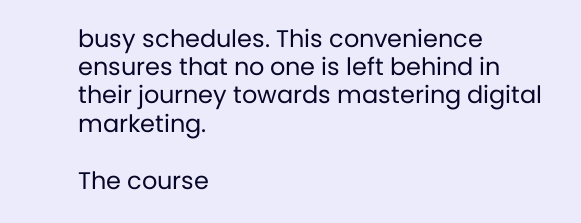busy schedules. This convenience ensures that no one is left behind in their journey towards mastering digital marketing.

The course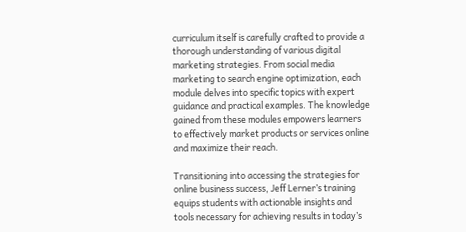curriculum itself is carefully crafted to provide a thorough understanding of various digital marketing strategies. From social media marketing to search engine optimization, each module delves into specific topics with expert guidance and practical examples. The knowledge gained from these modules empowers learners to effectively market products or services online and maximize their reach.

Transitioning into accessing the strategies for online business success, Jeff Lerner’s training equips students with actionable insights and tools necessary for achieving results in today’s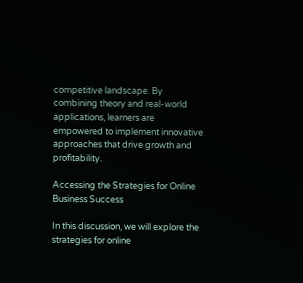competitive landscape. By combining theory and real-world applications, learners are empowered to implement innovative approaches that drive growth and profitability.

Accessing the Strategies for Online Business Success

In this discussion, we will explore the strategies for online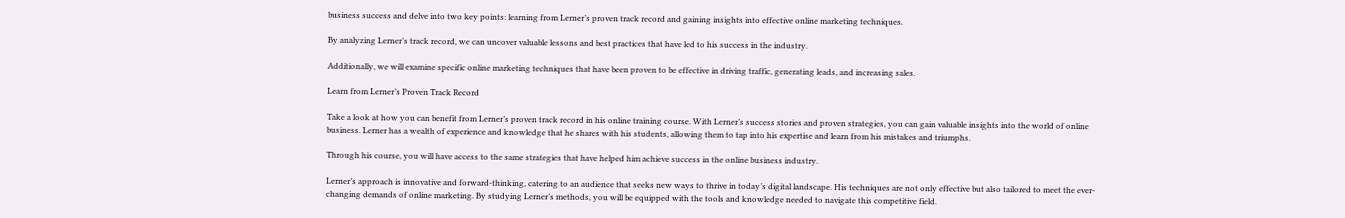business success and delve into two key points: learning from Lerner’s proven track record and gaining insights into effective online marketing techniques.

By analyzing Lerner’s track record, we can uncover valuable lessons and best practices that have led to his success in the industry.

Additionally, we will examine specific online marketing techniques that have been proven to be effective in driving traffic, generating leads, and increasing sales.

Learn from Lerner’s Proven Track Record

Take a look at how you can benefit from Lerner’s proven track record in his online training course. With Lerner’s success stories and proven strategies, you can gain valuable insights into the world of online business. Lerner has a wealth of experience and knowledge that he shares with his students, allowing them to tap into his expertise and learn from his mistakes and triumphs.

Through his course, you will have access to the same strategies that have helped him achieve success in the online business industry.

Lerner’s approach is innovative and forward-thinking, catering to an audience that seeks new ways to thrive in today’s digital landscape. His techniques are not only effective but also tailored to meet the ever-changing demands of online marketing. By studying Lerner’s methods, you will be equipped with the tools and knowledge needed to navigate this competitive field.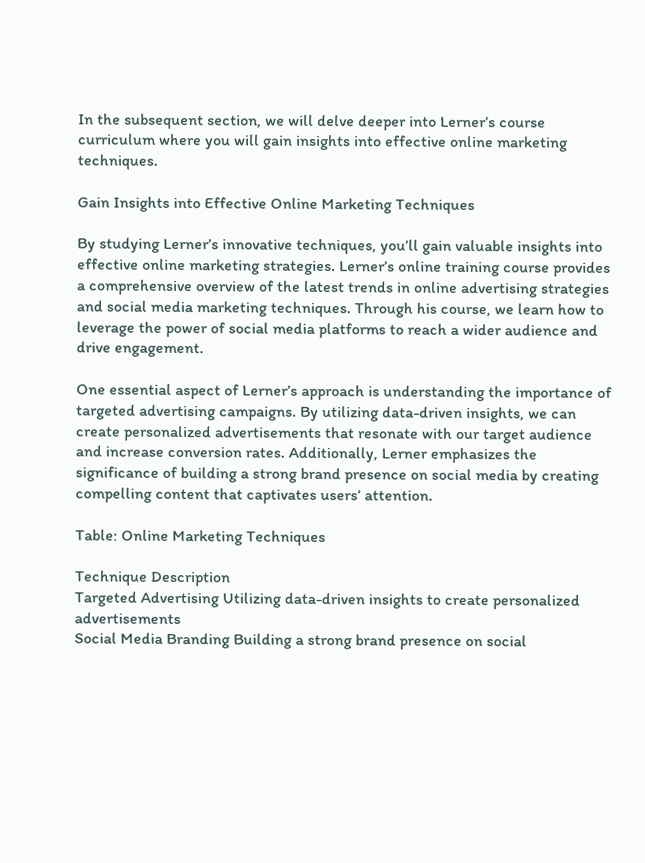In the subsequent section, we will delve deeper into Lerner’s course curriculum where you will gain insights into effective online marketing techniques.

Gain Insights into Effective Online Marketing Techniques

By studying Lerner’s innovative techniques, you’ll gain valuable insights into effective online marketing strategies. Lerner’s online training course provides a comprehensive overview of the latest trends in online advertising strategies and social media marketing techniques. Through his course, we learn how to leverage the power of social media platforms to reach a wider audience and drive engagement.

One essential aspect of Lerner’s approach is understanding the importance of targeted advertising campaigns. By utilizing data-driven insights, we can create personalized advertisements that resonate with our target audience and increase conversion rates. Additionally, Lerner emphasizes the significance of building a strong brand presence on social media by creating compelling content that captivates users’ attention.

Table: Online Marketing Techniques

Technique Description
Targeted Advertising Utilizing data-driven insights to create personalized advertisements
Social Media Branding Building a strong brand presence on social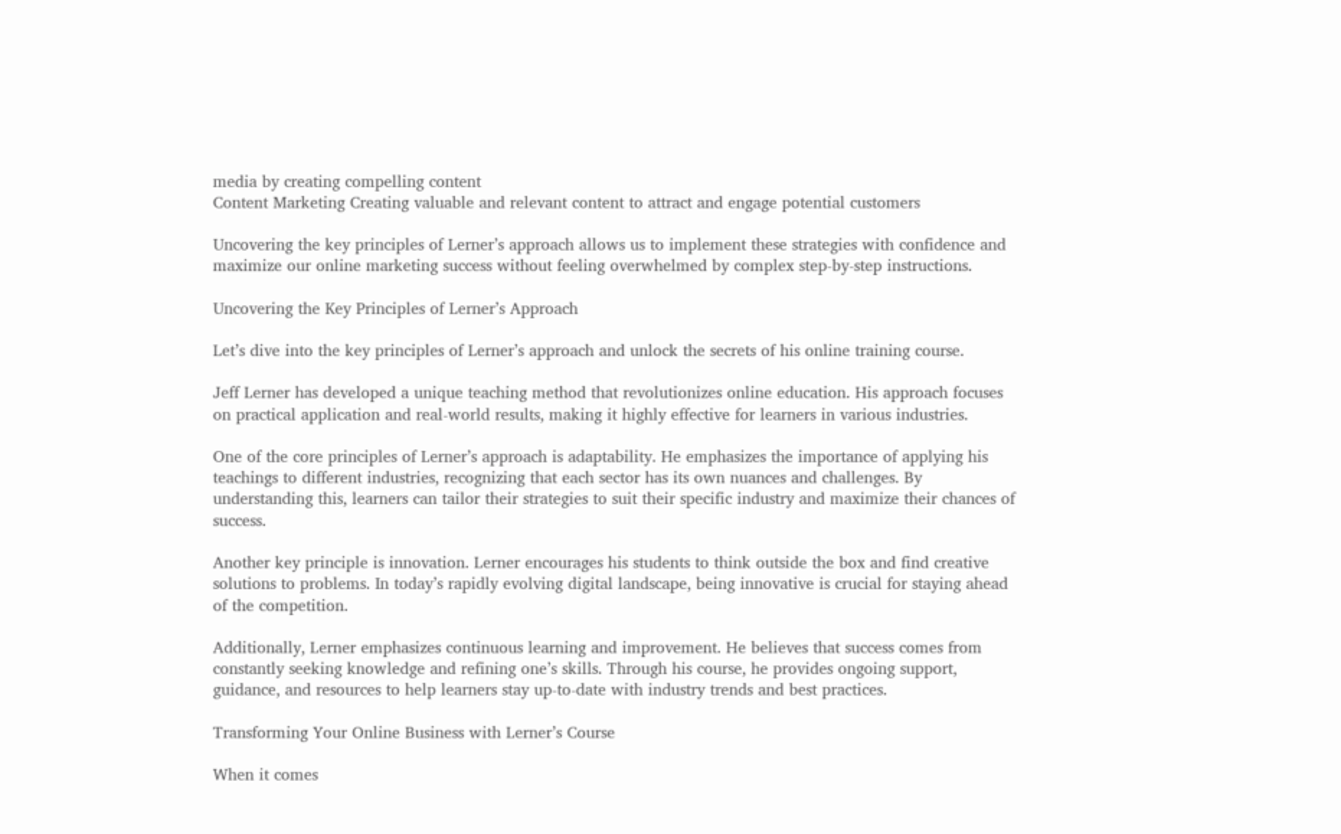media by creating compelling content
Content Marketing Creating valuable and relevant content to attract and engage potential customers

Uncovering the key principles of Lerner’s approach allows us to implement these strategies with confidence and maximize our online marketing success without feeling overwhelmed by complex step-by-step instructions.

Uncovering the Key Principles of Lerner’s Approach

Let’s dive into the key principles of Lerner’s approach and unlock the secrets of his online training course.

Jeff Lerner has developed a unique teaching method that revolutionizes online education. His approach focuses on practical application and real-world results, making it highly effective for learners in various industries.

One of the core principles of Lerner’s approach is adaptability. He emphasizes the importance of applying his teachings to different industries, recognizing that each sector has its own nuances and challenges. By understanding this, learners can tailor their strategies to suit their specific industry and maximize their chances of success.

Another key principle is innovation. Lerner encourages his students to think outside the box and find creative solutions to problems. In today’s rapidly evolving digital landscape, being innovative is crucial for staying ahead of the competition.

Additionally, Lerner emphasizes continuous learning and improvement. He believes that success comes from constantly seeking knowledge and refining one’s skills. Through his course, he provides ongoing support, guidance, and resources to help learners stay up-to-date with industry trends and best practices.

Transforming Your Online Business with Lerner’s Course

When it comes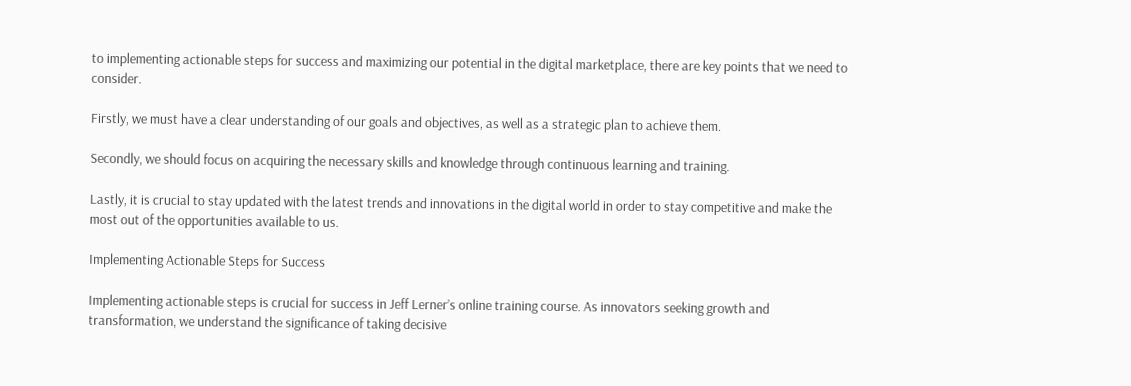to implementing actionable steps for success and maximizing our potential in the digital marketplace, there are key points that we need to consider.

Firstly, we must have a clear understanding of our goals and objectives, as well as a strategic plan to achieve them.

Secondly, we should focus on acquiring the necessary skills and knowledge through continuous learning and training.

Lastly, it is crucial to stay updated with the latest trends and innovations in the digital world in order to stay competitive and make the most out of the opportunities available to us.

Implementing Actionable Steps for Success

Implementing actionable steps is crucial for success in Jeff Lerner’s online training course. As innovators seeking growth and transformation, we understand the significance of taking decisive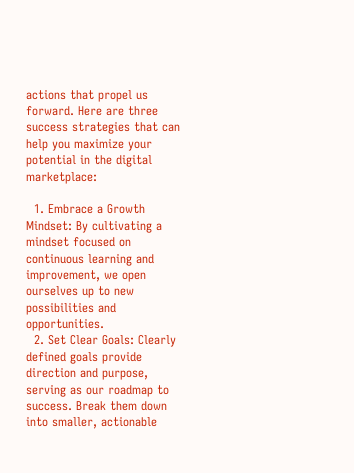actions that propel us forward. Here are three success strategies that can help you maximize your potential in the digital marketplace:

  1. Embrace a Growth Mindset: By cultivating a mindset focused on continuous learning and improvement, we open ourselves up to new possibilities and opportunities.
  2. Set Clear Goals: Clearly defined goals provide direction and purpose, serving as our roadmap to success. Break them down into smaller, actionable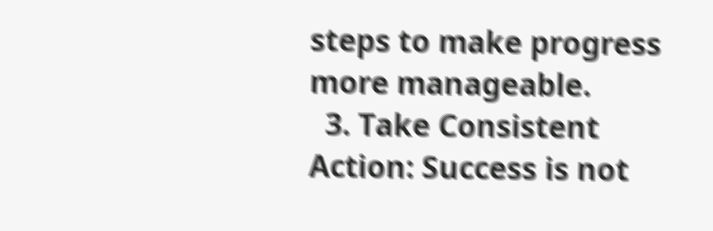steps to make progress more manageable.
  3. Take Consistent Action: Success is not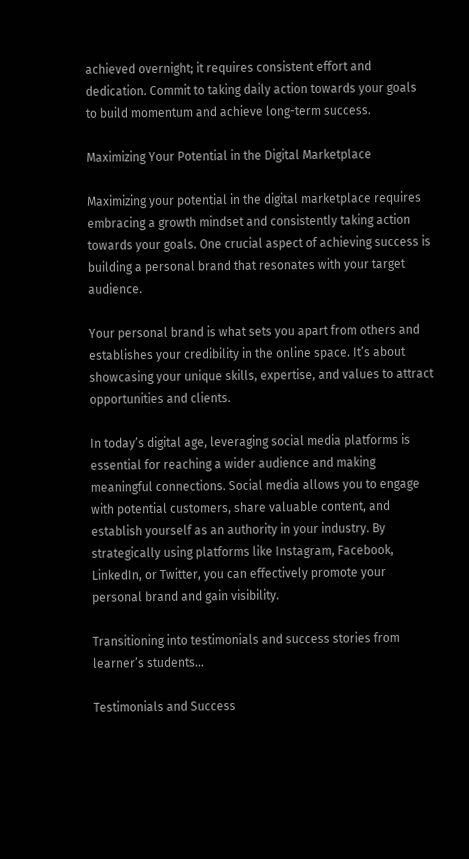achieved overnight; it requires consistent effort and dedication. Commit to taking daily action towards your goals to build momentum and achieve long-term success.

Maximizing Your Potential in the Digital Marketplace

Maximizing your potential in the digital marketplace requires embracing a growth mindset and consistently taking action towards your goals. One crucial aspect of achieving success is building a personal brand that resonates with your target audience.

Your personal brand is what sets you apart from others and establishes your credibility in the online space. It’s about showcasing your unique skills, expertise, and values to attract opportunities and clients.

In today’s digital age, leveraging social media platforms is essential for reaching a wider audience and making meaningful connections. Social media allows you to engage with potential customers, share valuable content, and establish yourself as an authority in your industry. By strategically using platforms like Instagram, Facebook, LinkedIn, or Twitter, you can effectively promote your personal brand and gain visibility.

Transitioning into testimonials and success stories from learner’s students…

Testimonials and Success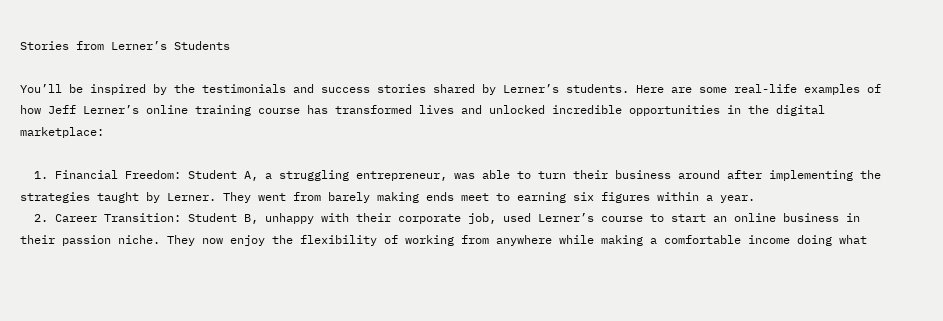Stories from Lerner’s Students

You’ll be inspired by the testimonials and success stories shared by Lerner’s students. Here are some real-life examples of how Jeff Lerner’s online training course has transformed lives and unlocked incredible opportunities in the digital marketplace:

  1. Financial Freedom: Student A, a struggling entrepreneur, was able to turn their business around after implementing the strategies taught by Lerner. They went from barely making ends meet to earning six figures within a year.
  2. Career Transition: Student B, unhappy with their corporate job, used Lerner’s course to start an online business in their passion niche. They now enjoy the flexibility of working from anywhere while making a comfortable income doing what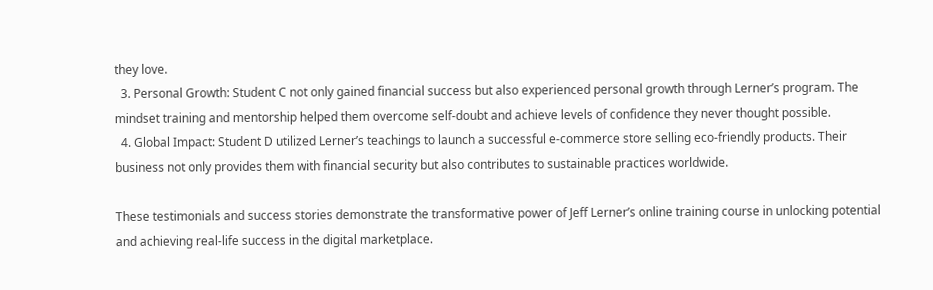they love.
  3. Personal Growth: Student C not only gained financial success but also experienced personal growth through Lerner’s program. The mindset training and mentorship helped them overcome self-doubt and achieve levels of confidence they never thought possible.
  4. Global Impact: Student D utilized Lerner’s teachings to launch a successful e-commerce store selling eco-friendly products. Their business not only provides them with financial security but also contributes to sustainable practices worldwide.

These testimonials and success stories demonstrate the transformative power of Jeff Lerner’s online training course in unlocking potential and achieving real-life success in the digital marketplace.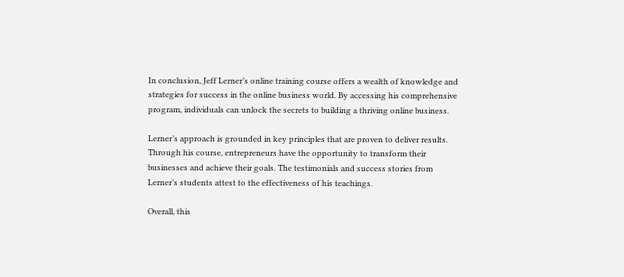In conclusion, Jeff Lerner’s online training course offers a wealth of knowledge and strategies for success in the online business world. By accessing his comprehensive program, individuals can unlock the secrets to building a thriving online business.

Lerner’s approach is grounded in key principles that are proven to deliver results. Through his course, entrepreneurs have the opportunity to transform their businesses and achieve their goals. The testimonials and success stories from Lerner’s students attest to the effectiveness of his teachings.

Overall, this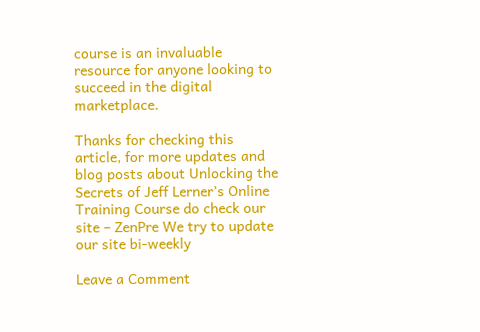course is an invaluable resource for anyone looking to succeed in the digital marketplace.

Thanks for checking this article, for more updates and blog posts about Unlocking the Secrets of Jeff Lerner’s Online Training Course do check our site – ZenPre We try to update our site bi-weekly

Leave a Comment